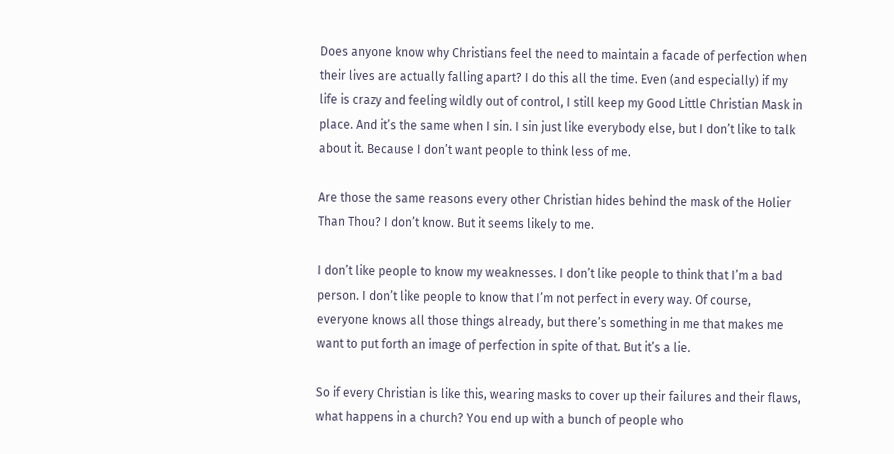Does anyone know why Christians feel the need to maintain a facade of perfection when their lives are actually falling apart? I do this all the time. Even (and especially) if my life is crazy and feeling wildly out of control, I still keep my Good Little Christian Mask in place. And it’s the same when I sin. I sin just like everybody else, but I don’t like to talk about it. Because I don’t want people to think less of me.

Are those the same reasons every other Christian hides behind the mask of the Holier Than Thou? I don’t know. But it seems likely to me.

I don’t like people to know my weaknesses. I don’t like people to think that I’m a bad person. I don’t like people to know that I’m not perfect in every way. Of course, everyone knows all those things already, but there’s something in me that makes me want to put forth an image of perfection in spite of that. But it’s a lie.

So if every Christian is like this, wearing masks to cover up their failures and their flaws, what happens in a church? You end up with a bunch of people who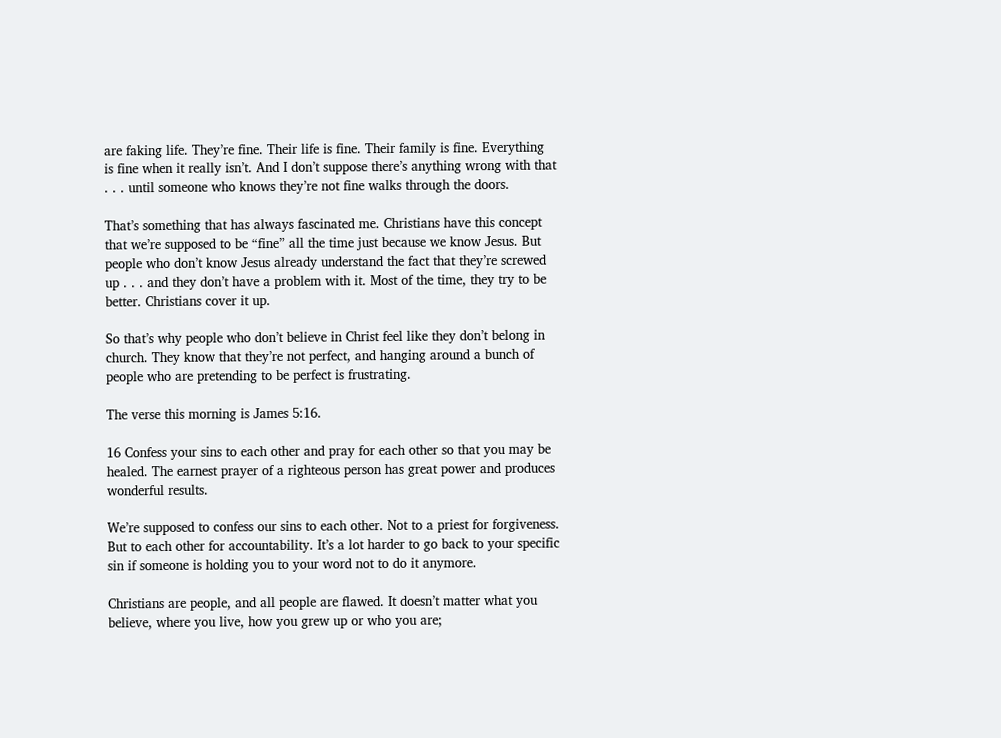are faking life. They’re fine. Their life is fine. Their family is fine. Everything is fine when it really isn’t. And I don’t suppose there’s anything wrong with that . . . until someone who knows they’re not fine walks through the doors.

That’s something that has always fascinated me. Christians have this concept that we’re supposed to be “fine” all the time just because we know Jesus. But people who don’t know Jesus already understand the fact that they’re screwed up . . . and they don’t have a problem with it. Most of the time, they try to be better. Christians cover it up.

So that’s why people who don’t believe in Christ feel like they don’t belong in church. They know that they’re not perfect, and hanging around a bunch of people who are pretending to be perfect is frustrating.

The verse this morning is James 5:16.

16 Confess your sins to each other and pray for each other so that you may be healed. The earnest prayer of a righteous person has great power and produces wonderful results.

We’re supposed to confess our sins to each other. Not to a priest for forgiveness. But to each other for accountability. It’s a lot harder to go back to your specific sin if someone is holding you to your word not to do it anymore.

Christians are people, and all people are flawed. It doesn’t matter what you believe, where you live, how you grew up or who you are;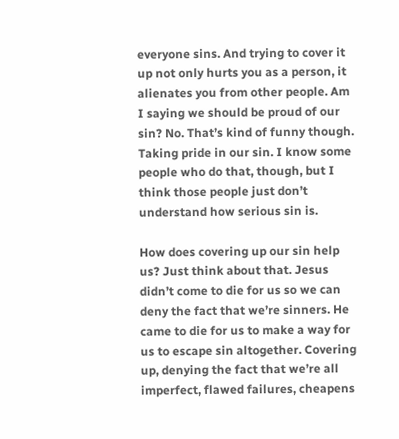everyone sins. And trying to cover it up not only hurts you as a person, it alienates you from other people. Am I saying we should be proud of our sin? No. That’s kind of funny though. Taking pride in our sin. I know some people who do that, though, but I think those people just don’t understand how serious sin is.

How does covering up our sin help us? Just think about that. Jesus didn’t come to die for us so we can deny the fact that we’re sinners. He came to die for us to make a way for us to escape sin altogether. Covering up, denying the fact that we’re all imperfect, flawed failures, cheapens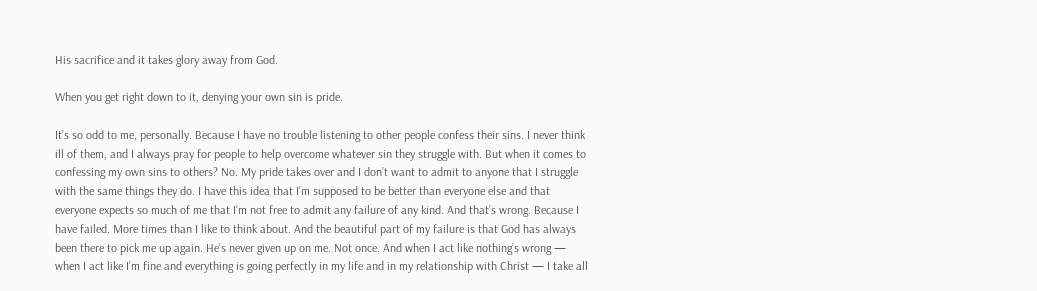His sacrifice and it takes glory away from God.

When you get right down to it, denying your own sin is pride.

It’s so odd to me, personally. Because I have no trouble listening to other people confess their sins. I never think ill of them, and I always pray for people to help overcome whatever sin they struggle with. But when it comes to confessing my own sins to others? No. My pride takes over and I don’t want to admit to anyone that I struggle with the same things they do. I have this idea that I’m supposed to be better than everyone else and that everyone expects so much of me that I’m not free to admit any failure of any kind. And that’s wrong. Because I have failed. More times than I like to think about. And the beautiful part of my failure is that God has always been there to pick me up again. He’s never given up on me. Not once. And when I act like nothing’s wrong — when I act like I’m fine and everything is going perfectly in my life and in my relationship with Christ — I take all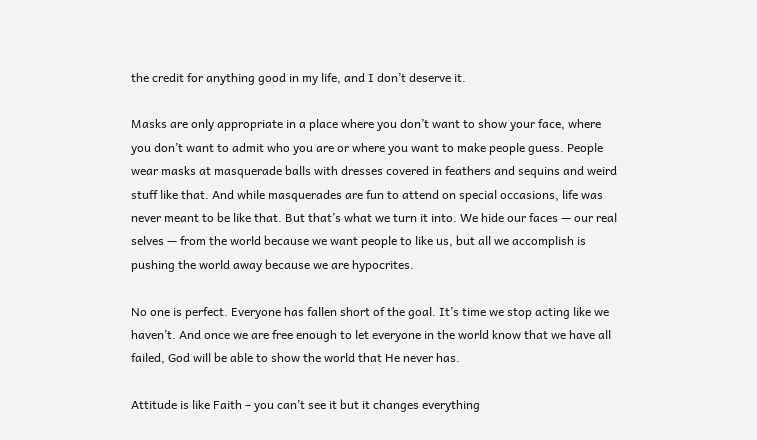the credit for anything good in my life, and I don’t deserve it.

Masks are only appropriate in a place where you don’t want to show your face, where you don’t want to admit who you are or where you want to make people guess. People wear masks at masquerade balls with dresses covered in feathers and sequins and weird stuff like that. And while masquerades are fun to attend on special occasions, life was never meant to be like that. But that’s what we turn it into. We hide our faces — our real selves — from the world because we want people to like us, but all we accomplish is pushing the world away because we are hypocrites.

No one is perfect. Everyone has fallen short of the goal. It’s time we stop acting like we haven’t. And once we are free enough to let everyone in the world know that we have all failed, God will be able to show the world that He never has.

Attitude is like Faith – you can’t see it but it changes everything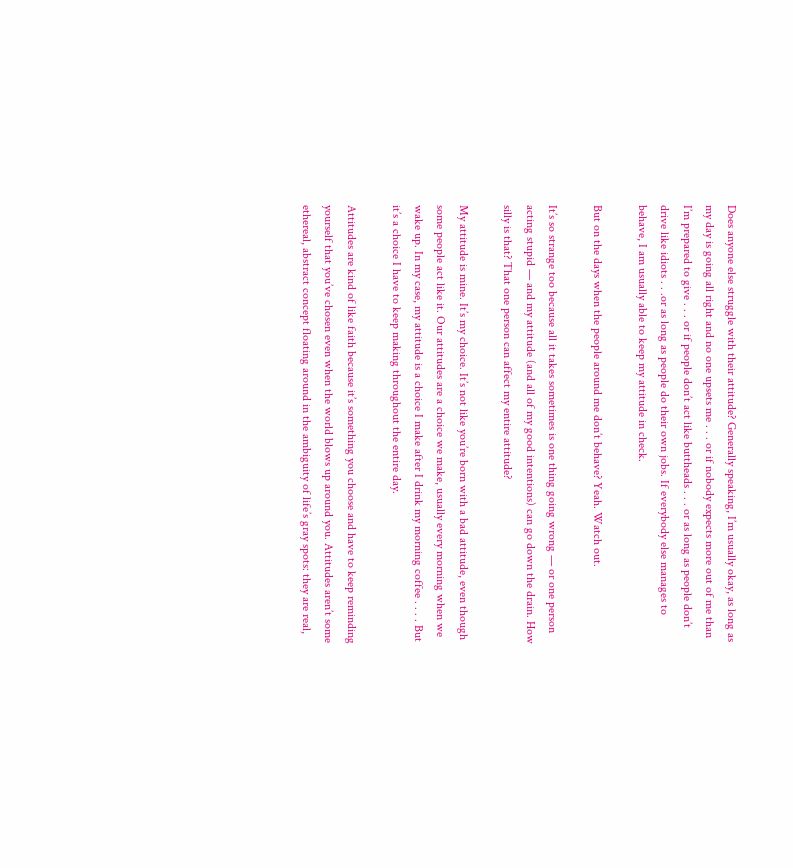Does anyone else struggle with their attitude? Generally speaking, I’m usually okay, as long as my day is going all right and no one upsets me . . . or if nobody expects more out of me than I’m prepared to give . . . or if people don’t act like buttheads . . . or as long as people don’t drive like idiots . . .or as long as people do their own jobs. If everybody else manages to behave, I am usually able to keep my attitude in check.

But on the days when the people around me don’t behave? Yeah. Watch out.

It’s so strange too because all it takes sometimes is one thing going wrong — or one person acting stupid — and my attitude (and all of my good intentions) can go down the drain. How silly is that? That one person can affect my entire attitude?

My attitude is mine. It’s my choice. It’s not like you’re born with a bad attitude, even though some people act like it. Our attitudes are a choice we make, usually every morning when we wake up. In my case, my attitude is a choice I make after I drink my morning coffee . . . . But it’s a choice I have to keep making throughout the entire day.

Attitudes are kind of like faith because it’s something you choose and have to keep reminding yourself that you’ve chosen even when the world blows up around you. Attitudes aren’t some ethereal, abstract concept floating around in the ambiguity of life’s gray spots: they are real,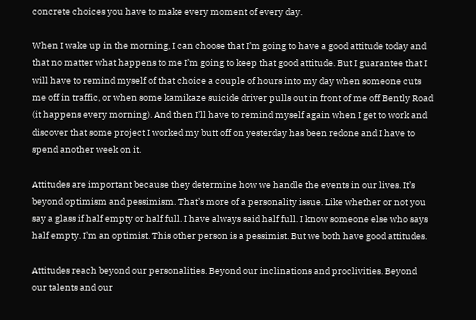concrete choices you have to make every moment of every day.

When I wake up in the morning, I can choose that I’m going to have a good attitude today and that no matter what happens to me I’m going to keep that good attitude. But I guarantee that I will have to remind myself of that choice a couple of hours into my day when someone cuts me off in traffic, or when some kamikaze suicide driver pulls out in front of me off Bently Road (it happens every morning). And then I’ll have to remind myself again when I get to work and discover that some project I worked my butt off on yesterday has been redone and I have to spend another week on it.

Attitudes are important because they determine how we handle the events in our lives. It’s beyond optimism and pessimism. That’s more of a personality issue. Like whether or not you say a glass if half empty or half full. I have always said half full. I know someone else who says half empty. I’m an optimist. This other person is a pessimist. But we both have good attitudes.

Attitudes reach beyond our personalities. Beyond our inclinations and proclivities. Beyond our talents and our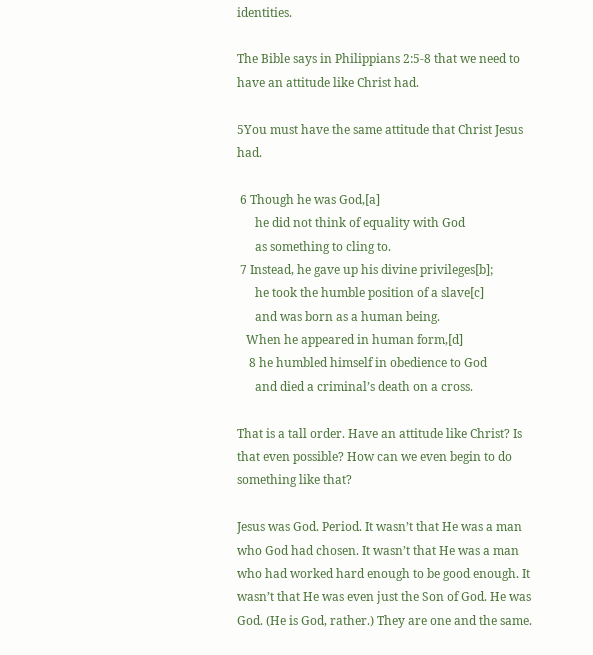identities.

The Bible says in Philippians 2:5-8 that we need to have an attitude like Christ had.

5You must have the same attitude that Christ Jesus had.

 6 Though he was God,[a]
      he did not think of equality with God
      as something to cling to.
 7 Instead, he gave up his divine privileges[b];
      he took the humble position of a slave[c]
      and was born as a human being.
   When he appeared in human form,[d]
    8 he humbled himself in obedience to God
      and died a criminal’s death on a cross.

That is a tall order. Have an attitude like Christ? Is that even possible? How can we even begin to do something like that?

Jesus was God. Period. It wasn’t that He was a man who God had chosen. It wasn’t that He was a man who had worked hard enough to be good enough. It wasn’t that He was even just the Son of God. He was God. (He is God, rather.) They are one and the same.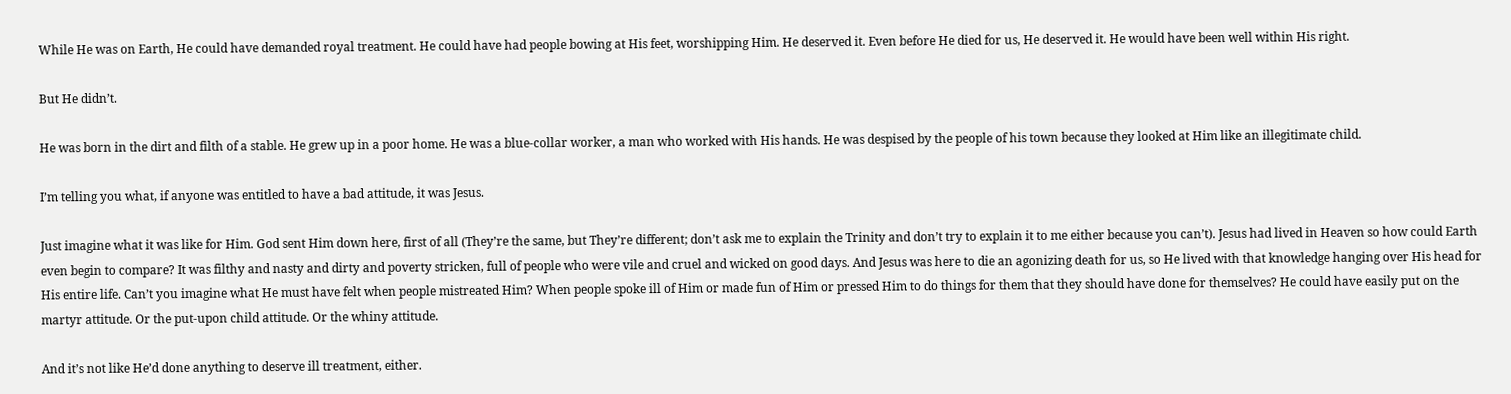While He was on Earth, He could have demanded royal treatment. He could have had people bowing at His feet, worshipping Him. He deserved it. Even before He died for us, He deserved it. He would have been well within His right.

But He didn’t.

He was born in the dirt and filth of a stable. He grew up in a poor home. He was a blue-collar worker, a man who worked with His hands. He was despised by the people of his town because they looked at Him like an illegitimate child.

I’m telling you what, if anyone was entitled to have a bad attitude, it was Jesus.

Just imagine what it was like for Him. God sent Him down here, first of all (They’re the same, but They’re different; don’t ask me to explain the Trinity and don’t try to explain it to me either because you can’t). Jesus had lived in Heaven so how could Earth even begin to compare? It was filthy and nasty and dirty and poverty stricken, full of people who were vile and cruel and wicked on good days. And Jesus was here to die an agonizing death for us, so He lived with that knowledge hanging over His head for His entire life. Can’t you imagine what He must have felt when people mistreated Him? When people spoke ill of Him or made fun of Him or pressed Him to do things for them that they should have done for themselves? He could have easily put on the martyr attitude. Or the put-upon child attitude. Or the whiny attitude.

And it’s not like He’d done anything to deserve ill treatment, either.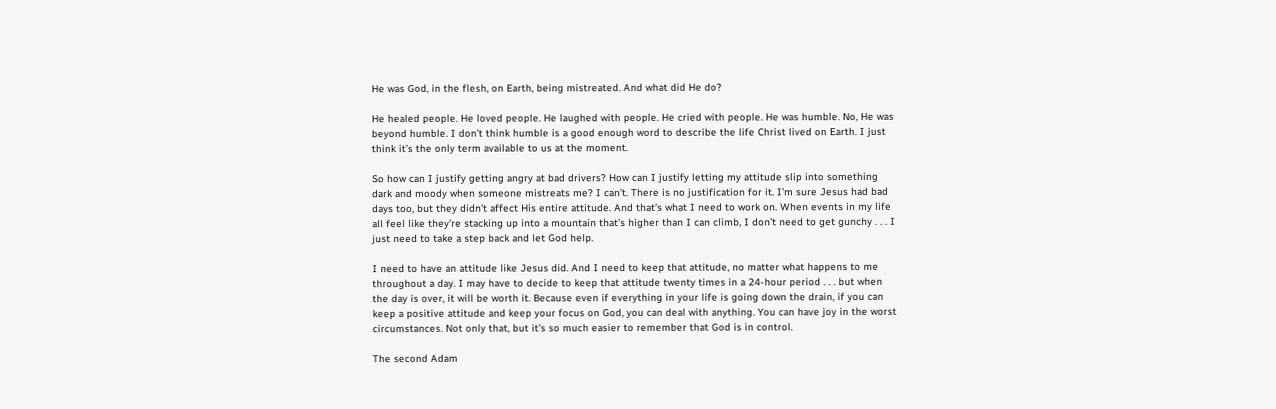He was God, in the flesh, on Earth, being mistreated. And what did He do?

He healed people. He loved people. He laughed with people. He cried with people. He was humble. No, He was beyond humble. I don’t think humble is a good enough word to describe the life Christ lived on Earth. I just think it’s the only term available to us at the moment.

So how can I justify getting angry at bad drivers? How can I justify letting my attitude slip into something dark and moody when someone mistreats me? I can’t. There is no justification for it. I’m sure Jesus had bad days too, but they didn’t affect His entire attitude. And that’s what I need to work on. When events in my life all feel like they’re stacking up into a mountain that’s higher than I can climb, I don’t need to get gunchy . . . I just need to take a step back and let God help.

I need to have an attitude like Jesus did. And I need to keep that attitude, no matter what happens to me throughout a day. I may have to decide to keep that attitude twenty times in a 24-hour period . . . but when the day is over, it will be worth it. Because even if everything in your life is going down the drain, if you can keep a positive attitude and keep your focus on God, you can deal with anything. You can have joy in the worst circumstances. Not only that, but it’s so much easier to remember that God is in control.

The second Adam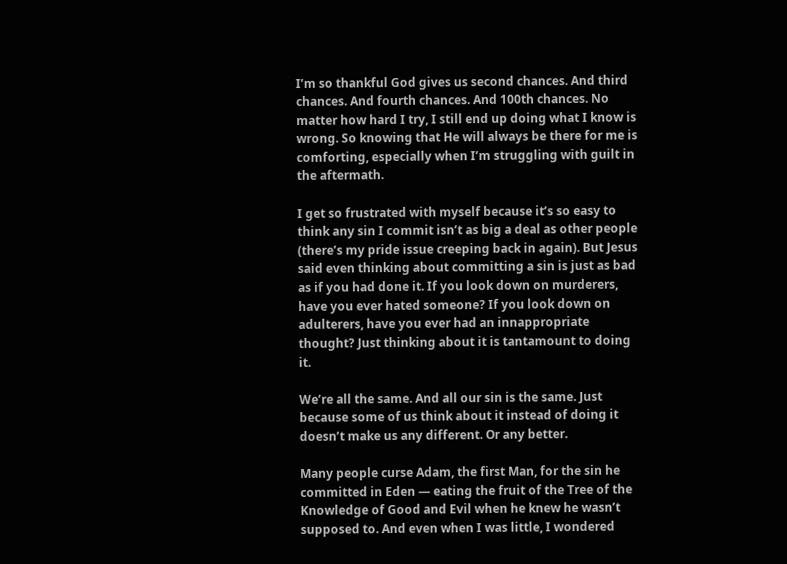I’m so thankful God gives us second chances. And third chances. And fourth chances. And 100th chances. No matter how hard I try, I still end up doing what I know is wrong. So knowing that He will always be there for me is comforting, especially when I’m struggling with guilt in the aftermath.

I get so frustrated with myself because it’s so easy to think any sin I commit isn’t as big a deal as other people (there’s my pride issue creeping back in again). But Jesus said even thinking about committing a sin is just as bad as if you had done it. If you look down on murderers, have you ever hated someone? If you look down on adulterers, have you ever had an innappropriate thought? Just thinking about it is tantamount to doing it.

We’re all the same. And all our sin is the same. Just because some of us think about it instead of doing it doesn’t make us any different. Or any better.

Many people curse Adam, the first Man, for the sin he committed in Eden — eating the fruit of the Tree of the Knowledge of Good and Evil when he knew he wasn’t supposed to. And even when I was little, I wondered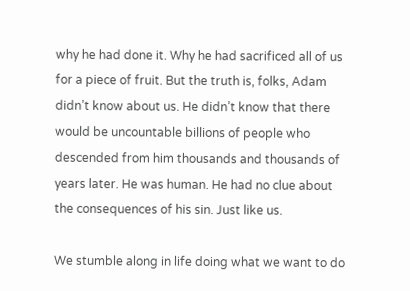why he had done it. Why he had sacrificed all of us for a piece of fruit. But the truth is, folks, Adam didn’t know about us. He didn’t know that there would be uncountable billions of people who descended from him thousands and thousands of years later. He was human. He had no clue about the consequences of his sin. Just like us.

We stumble along in life doing what we want to do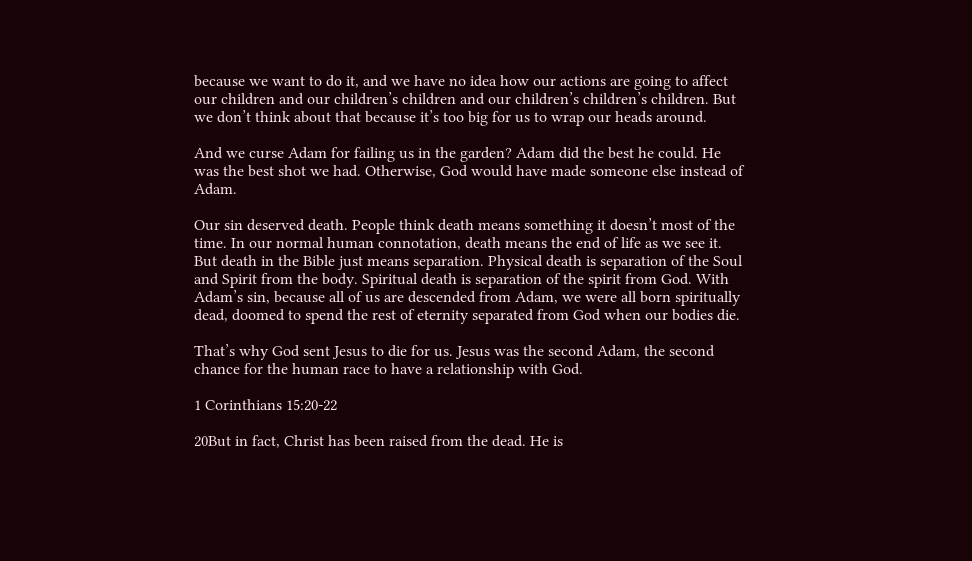because we want to do it, and we have no idea how our actions are going to affect our children and our children’s children and our children’s children’s children. But we don’t think about that because it’s too big for us to wrap our heads around.

And we curse Adam for failing us in the garden? Adam did the best he could. He was the best shot we had. Otherwise, God would have made someone else instead of Adam.

Our sin deserved death. People think death means something it doesn’t most of the time. In our normal human connotation, death means the end of life as we see it. But death in the Bible just means separation. Physical death is separation of the Soul and Spirit from the body. Spiritual death is separation of the spirit from God. With Adam’s sin, because all of us are descended from Adam, we were all born spiritually dead, doomed to spend the rest of eternity separated from God when our bodies die.

That’s why God sent Jesus to die for us. Jesus was the second Adam, the second chance for the human race to have a relationship with God.

1 Corinthians 15:20-22

20But in fact, Christ has been raised from the dead. He is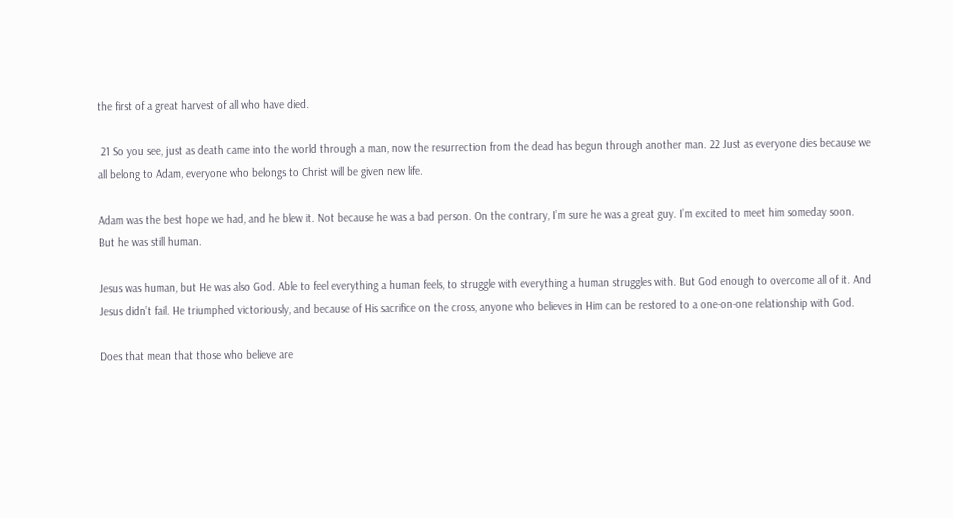the first of a great harvest of all who have died.

 21 So you see, just as death came into the world through a man, now the resurrection from the dead has begun through another man. 22 Just as everyone dies because we all belong to Adam, everyone who belongs to Christ will be given new life.

Adam was the best hope we had, and he blew it. Not because he was a bad person. On the contrary, I’m sure he was a great guy. I’m excited to meet him someday soon. But he was still human.

Jesus was human, but He was also God. Able to feel everything a human feels, to struggle with everything a human struggles with. But God enough to overcome all of it. And Jesus didn’t fail. He triumphed victoriously, and because of His sacrifice on the cross, anyone who believes in Him can be restored to a one-on-one relationship with God.

Does that mean that those who believe are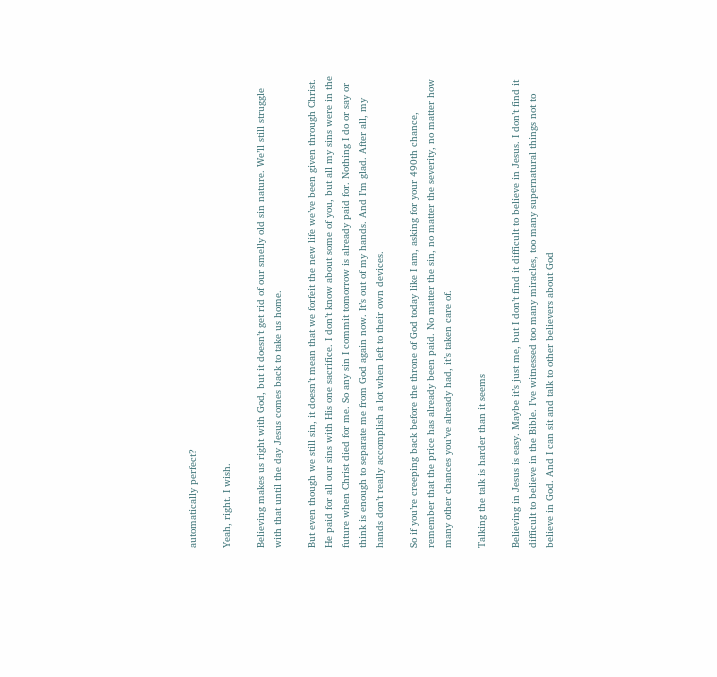automatically perfect?

Yeah, right. I wish.

Believing makes us right with God, but it doesn’t get rid of our smelly old sin nature. We’ll still struggle with that until the day Jesus comes back to take us home.

But even though we still sin, it doesn’t mean that we forfeit the new life we’ve been given through Christ. He paid for all our sins with His one sacrifice. I don’t know about some of you, but all my sins were in the future when Christ died for me. So any sin I commit tomorrow is already paid for. Nothing I do or say or think is enough to separate me from God again now. It’s out of my hands. And I’m glad. After all, my hands don’t really accomplish a lot when left to their own devices.

So if you’re creeping back before the throne of God today like I am, asking for your 490th chance, remember that the price has already been paid. No matter the sin, no matter the severity, no matter how many other chances you’ve already had, it’s taken care of.

Talking the talk is harder than it seems

Believing in Jesus is easy. Maybe it’s just me, but I don’t find it difficult to believe in Jesus. I don’t find it difficult to believe in the Bible. I’ve witnessed too many miracles, too many supernatural things not to believe in God. And I can sit and talk to other believers about God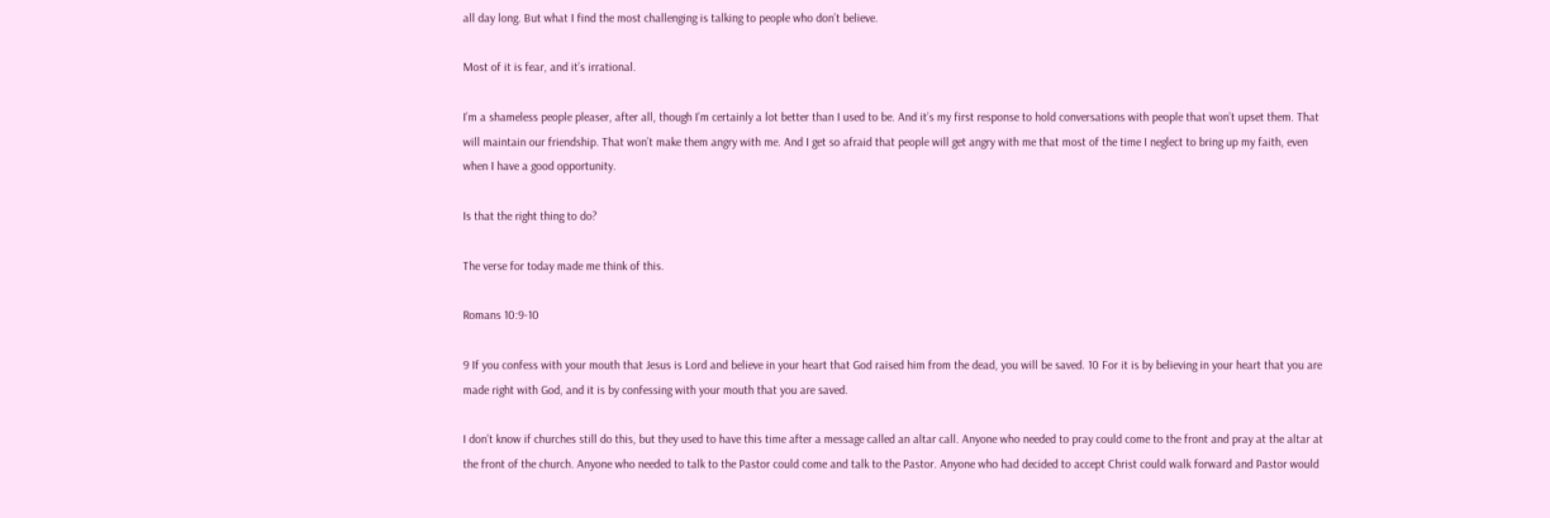all day long. But what I find the most challenging is talking to people who don’t believe.

Most of it is fear, and it’s irrational.

I’m a shameless people pleaser, after all, though I’m certainly a lot better than I used to be. And it’s my first response to hold conversations with people that won’t upset them. That will maintain our friendship. That won’t make them angry with me. And I get so afraid that people will get angry with me that most of the time I neglect to bring up my faith, even when I have a good opportunity.

Is that the right thing to do?

The verse for today made me think of this.

Romans 10:9-10

9 If you confess with your mouth that Jesus is Lord and believe in your heart that God raised him from the dead, you will be saved. 10 For it is by believing in your heart that you are made right with God, and it is by confessing with your mouth that you are saved.

I don’t know if churches still do this, but they used to have this time after a message called an altar call. Anyone who needed to pray could come to the front and pray at the altar at the front of the church. Anyone who needed to talk to the Pastor could come and talk to the Pastor. Anyone who had decided to accept Christ could walk forward and Pastor would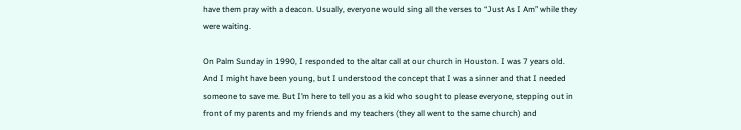have them pray with a deacon. Usually, everyone would sing all the verses to “Just As I Am” while they were waiting.

On Palm Sunday in 1990, I responded to the altar call at our church in Houston. I was 7 years old. And I might have been young, but I understood the concept that I was a sinner and that I needed someone to save me. But I’m here to tell you as a kid who sought to please everyone, stepping out in front of my parents and my friends and my teachers (they all went to the same church) and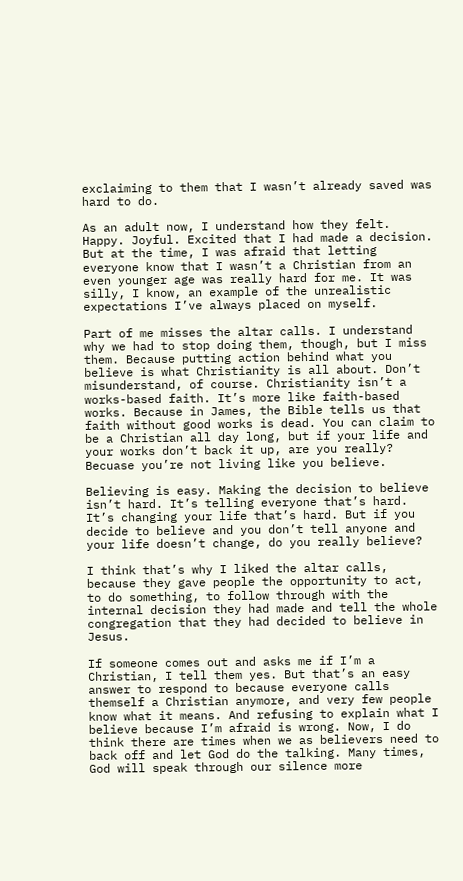exclaiming to them that I wasn’t already saved was hard to do.

As an adult now, I understand how they felt. Happy. Joyful. Excited that I had made a decision. But at the time, I was afraid that letting everyone know that I wasn’t a Christian from an even younger age was really hard for me. It was silly, I know, an example of the unrealistic expectations I’ve always placed on myself.

Part of me misses the altar calls. I understand why we had to stop doing them, though, but I miss them. Because putting action behind what you believe is what Christianity is all about. Don’t misunderstand, of course. Christianity isn’t a works-based faith. It’s more like faith-based works. Because in James, the Bible tells us that faith without good works is dead. You can claim to be a Christian all day long, but if your life and your works don’t back it up, are you really? Becuase you’re not living like you believe.

Believing is easy. Making the decision to believe isn’t hard. It’s telling everyone that’s hard. It’s changing your life that’s hard. But if you decide to believe and you don’t tell anyone and your life doesn’t change, do you really believe?

I think that’s why I liked the altar calls, because they gave people the opportunity to act, to do something, to follow through with the internal decision they had made and tell the whole congregation that they had decided to believe in Jesus.

If someone comes out and asks me if I’m a Christian, I tell them yes. But that’s an easy answer to respond to because everyone calls themself a Christian anymore, and very few people know what it means. And refusing to explain what I believe because I’m afraid is wrong. Now, I do think there are times when we as believers need to back off and let God do the talking. Many times, God will speak through our silence more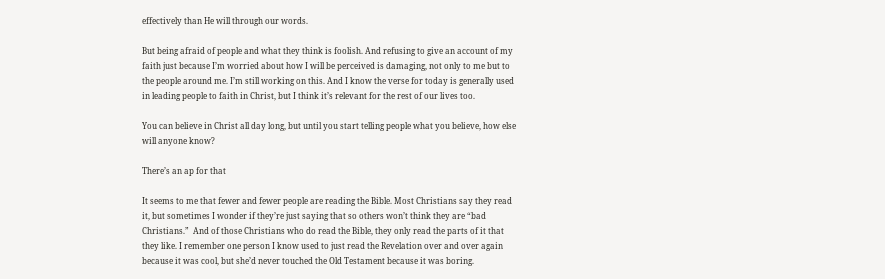effectively than He will through our words.

But being afraid of people and what they think is foolish. And refusing to give an account of my faith just because I’m worried about how I will be perceived is damaging, not only to me but to the people around me. I’m still working on this. And I know the verse for today is generally used in leading people to faith in Christ, but I think it’s relevant for the rest of our lives too.

You can believe in Christ all day long, but until you start telling people what you believe, how else will anyone know?

There’s an ap for that

It seems to me that fewer and fewer people are reading the Bible. Most Christians say they read it, but sometimes I wonder if they’re just saying that so others won’t think they are “bad Christians.”  And of those Christians who do read the Bible, they only read the parts of it that they like. I remember one person I know used to just read the Revelation over and over again because it was cool, but she’d never touched the Old Testament because it was boring.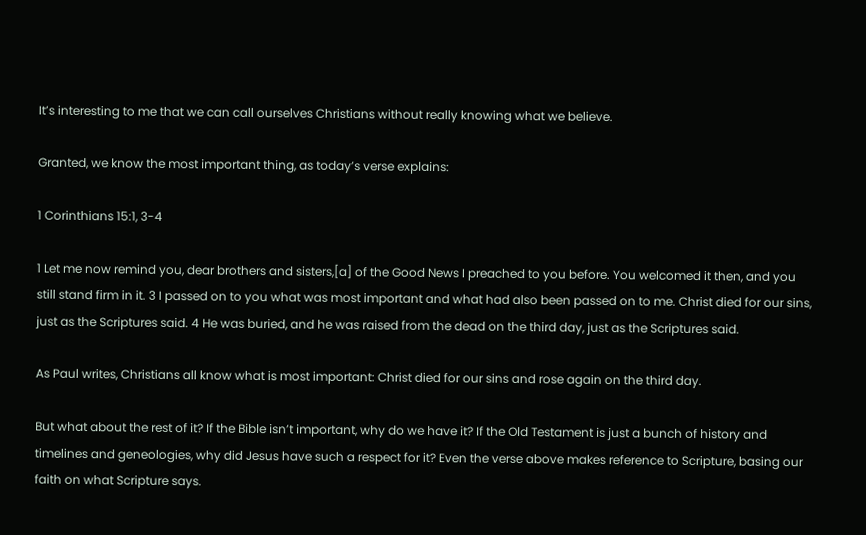It’s interesting to me that we can call ourselves Christians without really knowing what we believe.

Granted, we know the most important thing, as today’s verse explains:

1 Corinthians 15:1, 3-4

1 Let me now remind you, dear brothers and sisters,[a] of the Good News I preached to you before. You welcomed it then, and you still stand firm in it. 3 I passed on to you what was most important and what had also been passed on to me. Christ died for our sins, just as the Scriptures said. 4 He was buried, and he was raised from the dead on the third day, just as the Scriptures said.

As Paul writes, Christians all know what is most important: Christ died for our sins and rose again on the third day.

But what about the rest of it? If the Bible isn’t important, why do we have it? If the Old Testament is just a bunch of history and timelines and geneologies, why did Jesus have such a respect for it? Even the verse above makes reference to Scripture, basing our faith on what Scripture says.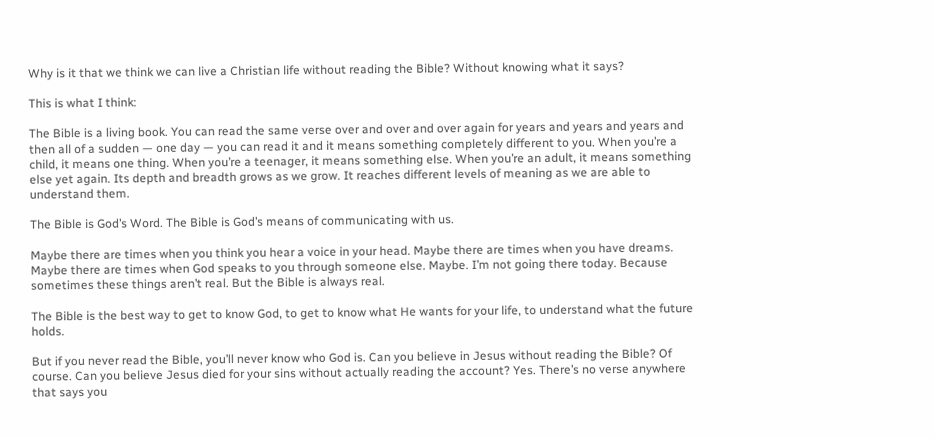Why is it that we think we can live a Christian life without reading the Bible? Without knowing what it says?

This is what I think:

The Bible is a living book. You can read the same verse over and over and over again for years and years and years and then all of a sudden — one day — you can read it and it means something completely different to you. When you’re a child, it means one thing. When you’re a teenager, it means something else. When you’re an adult, it means something else yet again. Its depth and breadth grows as we grow. It reaches different levels of meaning as we are able to understand them.

The Bible is God’s Word. The Bible is God’s means of communicating with us.

Maybe there are times when you think you hear a voice in your head. Maybe there are times when you have dreams. Maybe there are times when God speaks to you through someone else. Maybe. I’m not going there today. Because sometimes these things aren’t real. But the Bible is always real.

The Bible is the best way to get to know God, to get to know what He wants for your life, to understand what the future holds.

But if you never read the Bible, you’ll never know who God is. Can you believe in Jesus without reading the Bible? Of course. Can you believe Jesus died for your sins without actually reading the account? Yes. There’s no verse anywhere that says you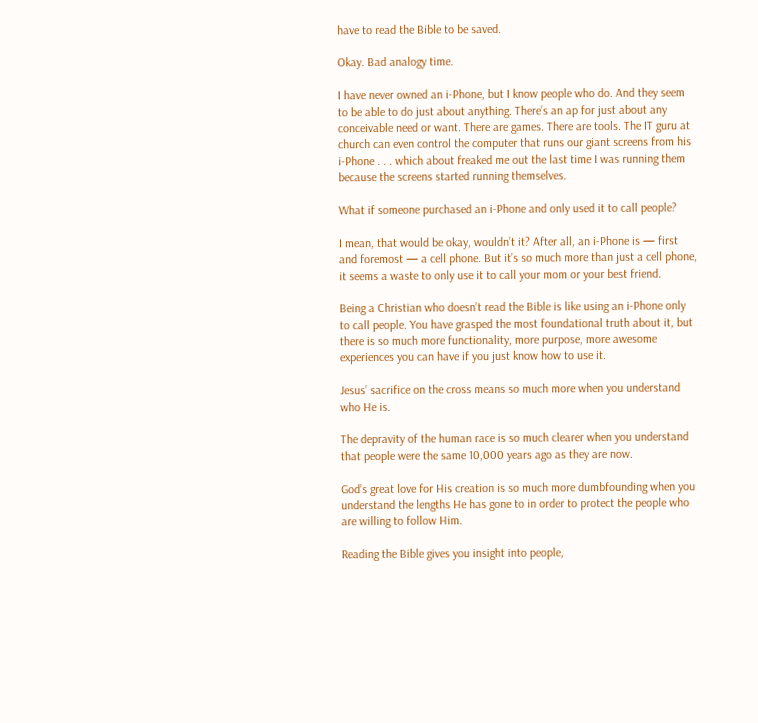have to read the Bible to be saved.

Okay. Bad analogy time.

I have never owned an i-Phone, but I know people who do. And they seem to be able to do just about anything. There’s an ap for just about any conceivable need or want. There are games. There are tools. The IT guru at church can even control the computer that runs our giant screens from his i-Phone . . . which about freaked me out the last time I was running them because the screens started running themselves.

What if someone purchased an i-Phone and only used it to call people?

I mean, that would be okay, wouldn’t it? After all, an i-Phone is — first and foremost — a cell phone. But it’s so much more than just a cell phone, it seems a waste to only use it to call your mom or your best friend.

Being a Christian who doesn’t read the Bible is like using an i-Phone only to call people. You have grasped the most foundational truth about it, but there is so much more functionality, more purpose, more awesome experiences you can have if you just know how to use it.

Jesus’ sacrifice on the cross means so much more when you understand who He is.

The depravity of the human race is so much clearer when you understand that people were the same 10,000 years ago as they are now.

God’s great love for His creation is so much more dumbfounding when you understand the lengths He has gone to in order to protect the people who are willing to follow Him.

Reading the Bible gives you insight into people,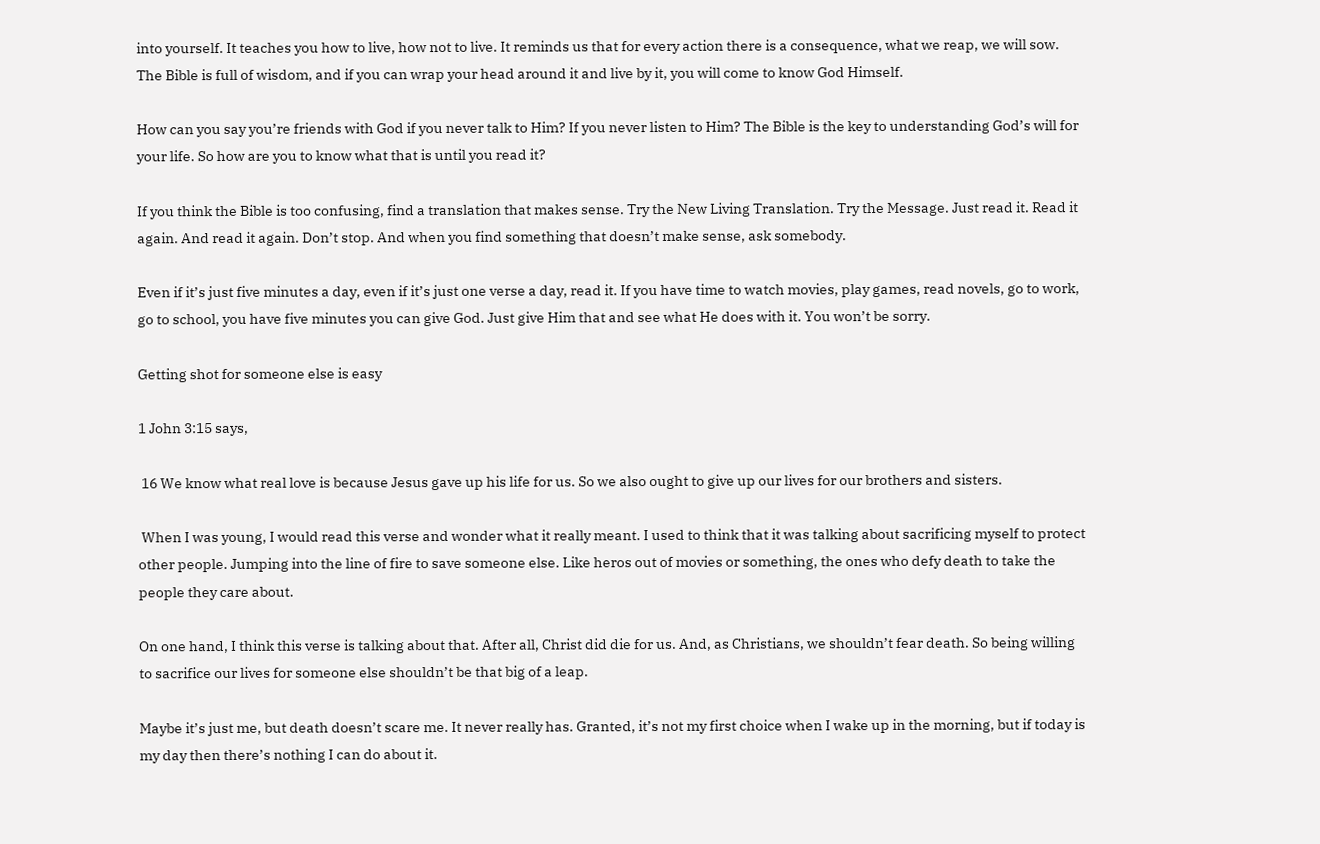into yourself. It teaches you how to live, how not to live. It reminds us that for every action there is a consequence, what we reap, we will sow. The Bible is full of wisdom, and if you can wrap your head around it and live by it, you will come to know God Himself.

How can you say you’re friends with God if you never talk to Him? If you never listen to Him? The Bible is the key to understanding God’s will for your life. So how are you to know what that is until you read it?

If you think the Bible is too confusing, find a translation that makes sense. Try the New Living Translation. Try the Message. Just read it. Read it again. And read it again. Don’t stop. And when you find something that doesn’t make sense, ask somebody.

Even if it’s just five minutes a day, even if it’s just one verse a day, read it. If you have time to watch movies, play games, read novels, go to work, go to school, you have five minutes you can give God. Just give Him that and see what He does with it. You won’t be sorry.

Getting shot for someone else is easy

1 John 3:15 says,

 16 We know what real love is because Jesus gave up his life for us. So we also ought to give up our lives for our brothers and sisters.

 When I was young, I would read this verse and wonder what it really meant. I used to think that it was talking about sacrificing myself to protect other people. Jumping into the line of fire to save someone else. Like heros out of movies or something, the ones who defy death to take the people they care about.

On one hand, I think this verse is talking about that. After all, Christ did die for us. And, as Christians, we shouldn’t fear death. So being willing to sacrifice our lives for someone else shouldn’t be that big of a leap.

Maybe it’s just me, but death doesn’t scare me. It never really has. Granted, it’s not my first choice when I wake up in the morning, but if today is my day then there’s nothing I can do about it.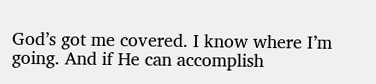God’s got me covered. I know where I’m going. And if He can accomplish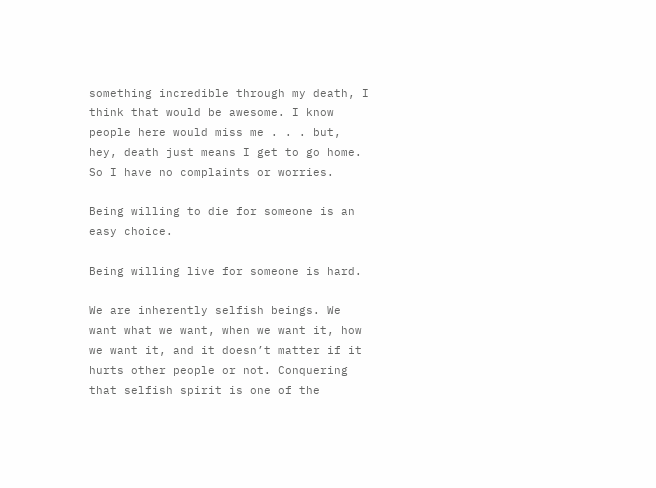something incredible through my death, I think that would be awesome. I know people here would miss me . . . but, hey, death just means I get to go home. So I have no complaints or worries.

Being willing to die for someone is an easy choice.

Being willing live for someone is hard.

We are inherently selfish beings. We want what we want, when we want it, how we want it, and it doesn’t matter if it hurts other people or not. Conquering that selfish spirit is one of the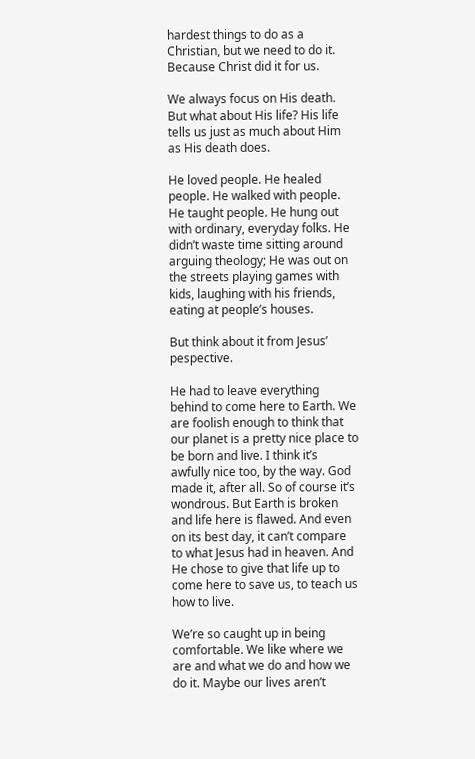hardest things to do as a Christian, but we need to do it. Because Christ did it for us.

We always focus on His death. But what about His life? His life tells us just as much about Him as His death does.

He loved people. He healed people. He walked with people. He taught people. He hung out with ordinary, everyday folks. He didn’t waste time sitting around arguing theology; He was out on the streets playing games with kids, laughing with his friends, eating at people’s houses.

But think about it from Jesus’ pespective.

He had to leave everything behind to come here to Earth. We are foolish enough to think that our planet is a pretty nice place to be born and live. I think it’s awfully nice too, by the way. God made it, after all. So of course it’s wondrous. But Earth is broken and life here is flawed. And even on its best day, it can’t compare to what Jesus had in heaven. And He chose to give that life up to come here to save us, to teach us how to live.

We’re so caught up in being comfortable. We like where we are and what we do and how we do it. Maybe our lives aren’t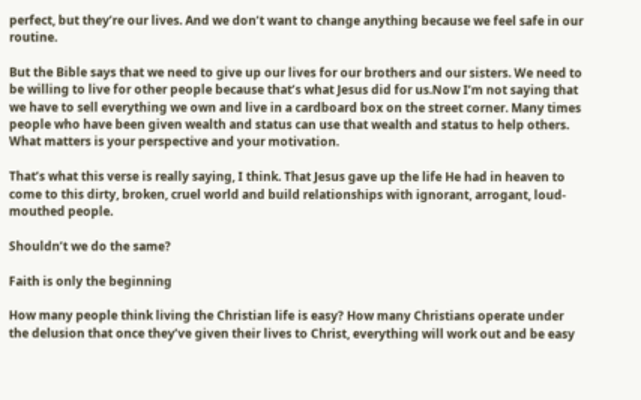perfect, but they’re our lives. And we don’t want to change anything because we feel safe in our routine.

But the Bible says that we need to give up our lives for our brothers and our sisters. We need to be willing to live for other people because that’s what Jesus did for us.Now I’m not saying that we have to sell everything we own and live in a cardboard box on the street corner. Many times people who have been given wealth and status can use that wealth and status to help others. What matters is your perspective and your motivation.

That’s what this verse is really saying, I think. That Jesus gave up the life He had in heaven to come to this dirty, broken, cruel world and build relationships with ignorant, arrogant, loud-mouthed people.

Shouldn’t we do the same?

Faith is only the beginning

How many people think living the Christian life is easy? How many Christians operate under the delusion that once they’ve given their lives to Christ, everything will work out and be easy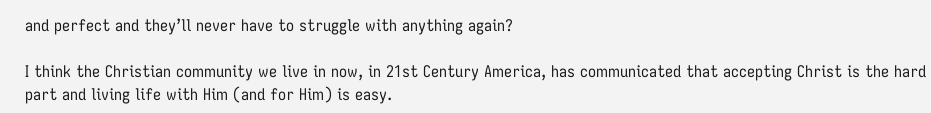and perfect and they’ll never have to struggle with anything again?

I think the Christian community we live in now, in 21st Century America, has communicated that accepting Christ is the hard part and living life with Him (and for Him) is easy.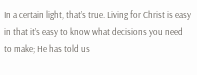In a certain light, that’s true. Living for Christ is easy in that it’s easy to know what decisions you need to make; He has told us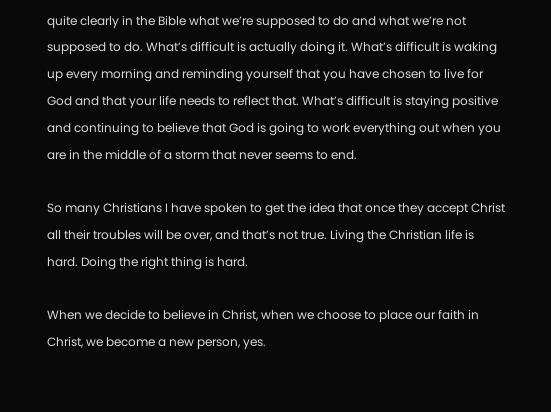quite clearly in the Bible what we’re supposed to do and what we’re not supposed to do. What’s difficult is actually doing it. What’s difficult is waking up every morning and reminding yourself that you have chosen to live for God and that your life needs to reflect that. What’s difficult is staying positive and continuing to believe that God is going to work everything out when you are in the middle of a storm that never seems to end.

So many Christians I have spoken to get the idea that once they accept Christ all their troubles will be over, and that’s not true. Living the Christian life is hard. Doing the right thing is hard.

When we decide to believe in Christ, when we choose to place our faith in Christ, we become a new person, yes.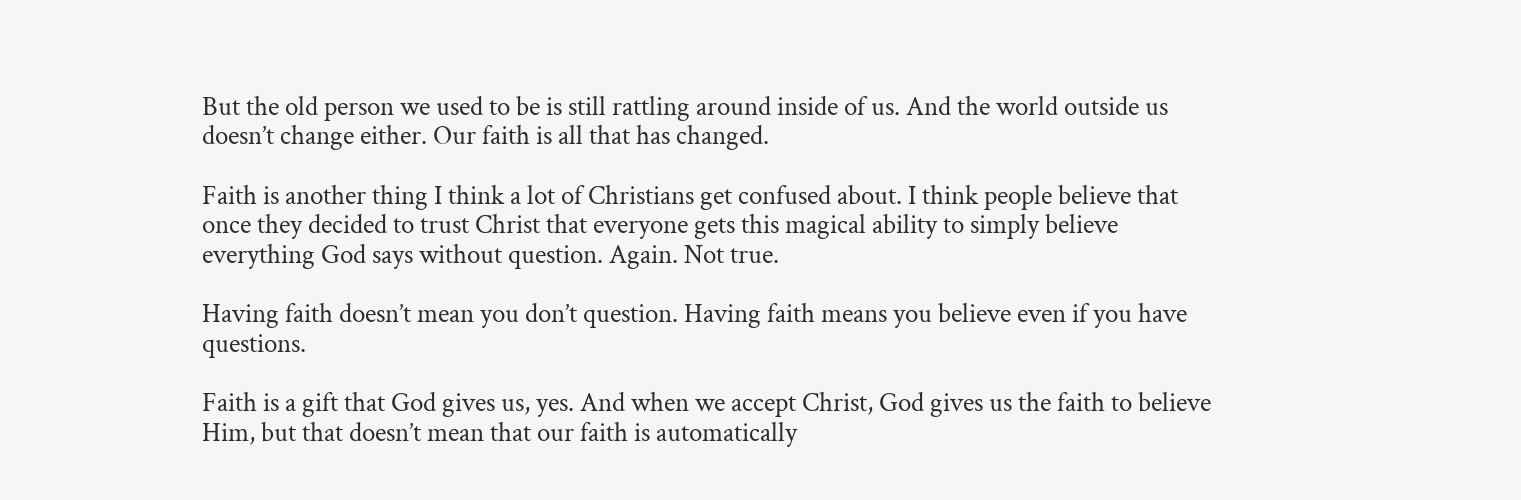But the old person we used to be is still rattling around inside of us. And the world outside us doesn’t change either. Our faith is all that has changed.

Faith is another thing I think a lot of Christians get confused about. I think people believe that once they decided to trust Christ that everyone gets this magical ability to simply believe everything God says without question. Again. Not true.

Having faith doesn’t mean you don’t question. Having faith means you believe even if you have questions.

Faith is a gift that God gives us, yes. And when we accept Christ, God gives us the faith to believe Him, but that doesn’t mean that our faith is automatically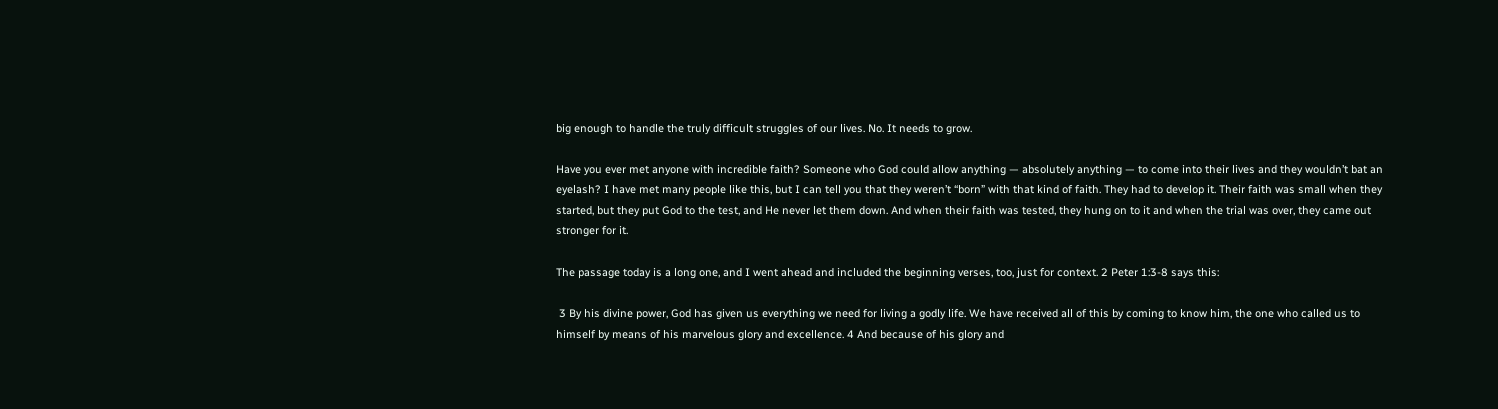big enough to handle the truly difficult struggles of our lives. No. It needs to grow.

Have you ever met anyone with incredible faith? Someone who God could allow anything — absolutely anything — to come into their lives and they wouldn’t bat an eyelash? I have met many people like this, but I can tell you that they weren’t “born” with that kind of faith. They had to develop it. Their faith was small when they started, but they put God to the test, and He never let them down. And when their faith was tested, they hung on to it and when the trial was over, they came out stronger for it.

The passage today is a long one, and I went ahead and included the beginning verses, too, just for context. 2 Peter 1:3-8 says this:

 3 By his divine power, God has given us everything we need for living a godly life. We have received all of this by coming to know him, the one who called us to himself by means of his marvelous glory and excellence. 4 And because of his glory and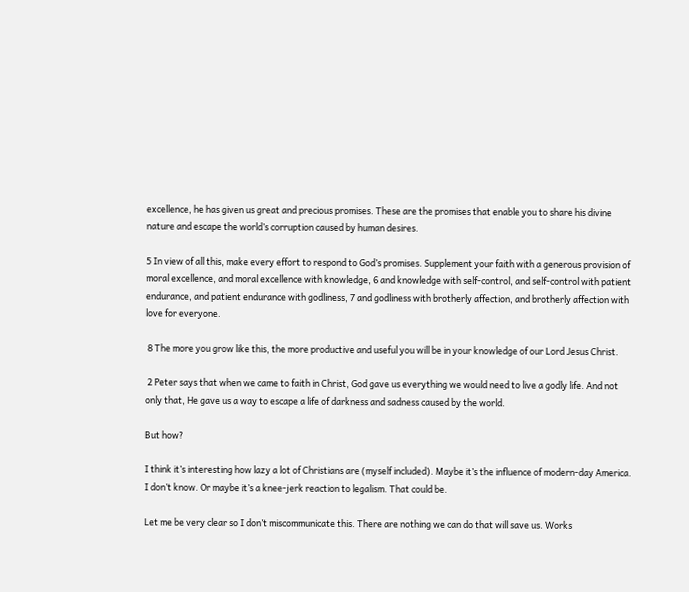excellence, he has given us great and precious promises. These are the promises that enable you to share his divine nature and escape the world’s corruption caused by human desires.

5 In view of all this, make every effort to respond to God’s promises. Supplement your faith with a generous provision of moral excellence, and moral excellence with knowledge, 6 and knowledge with self-control, and self-control with patient endurance, and patient endurance with godliness, 7 and godliness with brotherly affection, and brotherly affection with love for everyone.

 8 The more you grow like this, the more productive and useful you will be in your knowledge of our Lord Jesus Christ.

 2 Peter says that when we came to faith in Christ, God gave us everything we would need to live a godly life. And not only that, He gave us a way to escape a life of darkness and sadness caused by the world.

But how?

I think it’s interesting how lazy a lot of Christians are (myself included). Maybe it’s the influence of modern-day America. I don’t know. Or maybe it’s a knee-jerk reaction to legalism. That could be.

Let me be very clear so I don’t miscommunicate this. There are nothing we can do that will save us. Works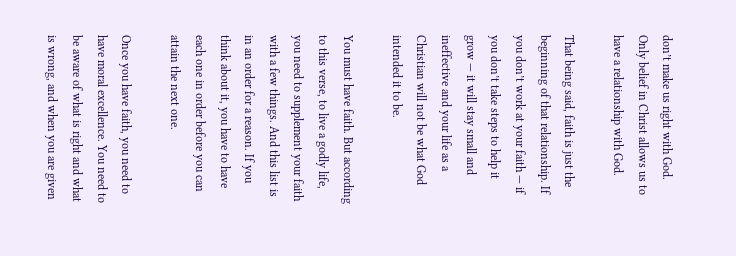don’t make us right with God. Only belief in Christ allows us to have a relationship with God.

That being said, faith is just the beginning of that relationship. If you don’t work at your faith — if you don’t take steps to help it grow — it will stay small and ineffective and your life as a Christian will not be what God intended it to be.

You must have faith. But according to this verse, to live a godly life, you need to supplement your faith with a few things. And this list is in an order for a reason. If you think about it, you have to have each one in order before you can attain the next one.

Once you have faith, you need to have moral excellence. You need to be aware of what is right and what is wrong, and when you are given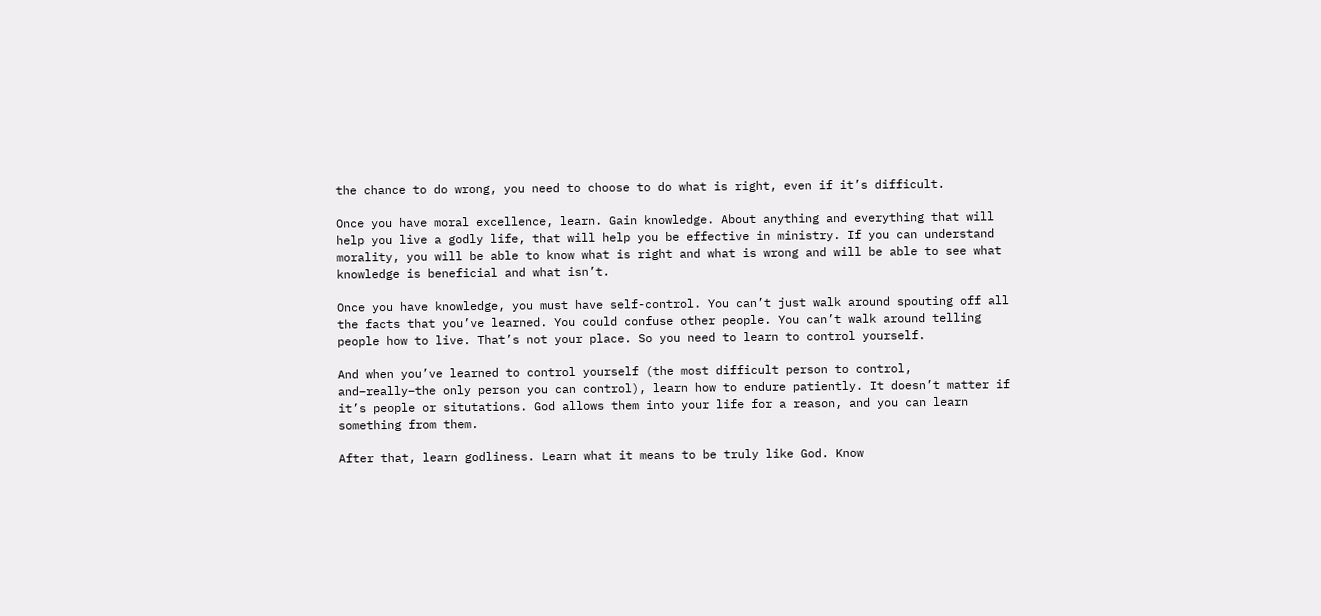the chance to do wrong, you need to choose to do what is right, even if it’s difficult.

Once you have moral excellence, learn. Gain knowledge. About anything and everything that will help you live a godly life, that will help you be effective in ministry. If you can understand morality, you will be able to know what is right and what is wrong and will be able to see what knowledge is beneficial and what isn’t.

Once you have knowledge, you must have self-control. You can’t just walk around spouting off all the facts that you’ve learned. You could confuse other people. You can’t walk around telling people how to live. That’s not your place. So you need to learn to control yourself.

And when you’ve learned to control yourself (the most difficult person to control, and–really–the only person you can control), learn how to endure patiently. It doesn’t matter if it’s people or situtations. God allows them into your life for a reason, and you can learn something from them.

After that, learn godliness. Learn what it means to be truly like God. Know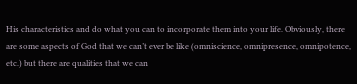His characteristics and do what you can to incorporate them into your life. Obviously, there are some aspects of God that we can’t ever be like (omniscience, omnipresence, omnipotence, etc.) but there are qualities that we can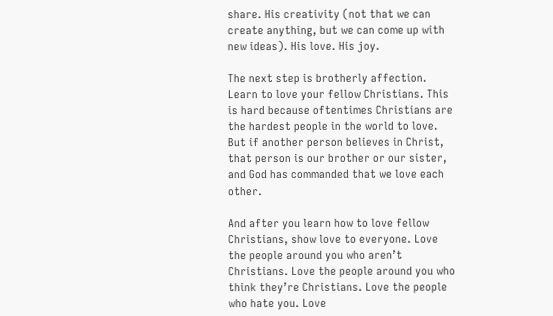share. His creativity (not that we can create anything, but we can come up with new ideas). His love. His joy.

The next step is brotherly affection. Learn to love your fellow Christians. This is hard because oftentimes Christians are the hardest people in the world to love. But if another person believes in Christ, that person is our brother or our sister, and God has commanded that we love each other.

And after you learn how to love fellow Christians, show love to everyone. Love the people around you who aren’t Christians. Love the people around you who think they’re Christians. Love the people who hate you. Love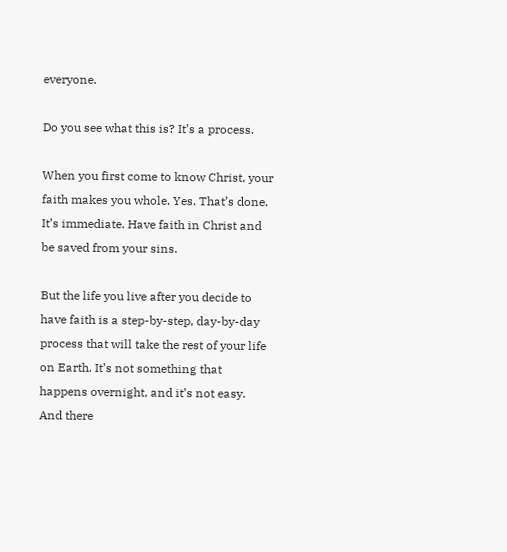everyone.

Do you see what this is? It’s a process.

When you first come to know Christ, your faith makes you whole. Yes. That’s done. It’s immediate. Have faith in Christ and be saved from your sins.

But the life you live after you decide to have faith is a step-by-step, day-by-day process that will take the rest of your life on Earth. It’s not something that happens overnight, and it’s not easy. And there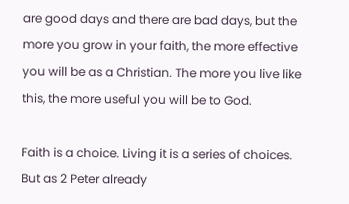are good days and there are bad days, but the more you grow in your faith, the more effective you will be as a Christian. The more you live like this, the more useful you will be to God.

Faith is a choice. Living it is a series of choices. But as 2 Peter already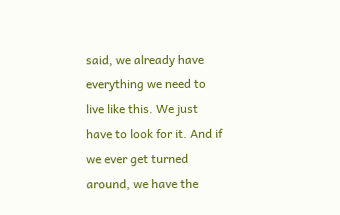said, we already have everything we need to live like this. We just have to look for it. And if we ever get turned around, we have the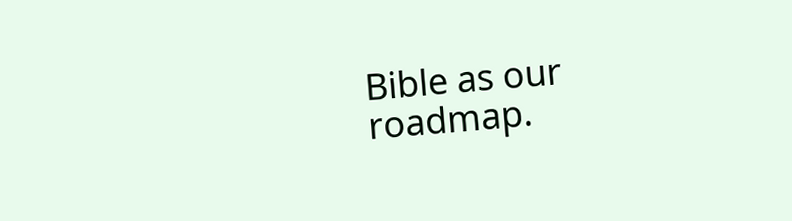Bible as our roadmap.